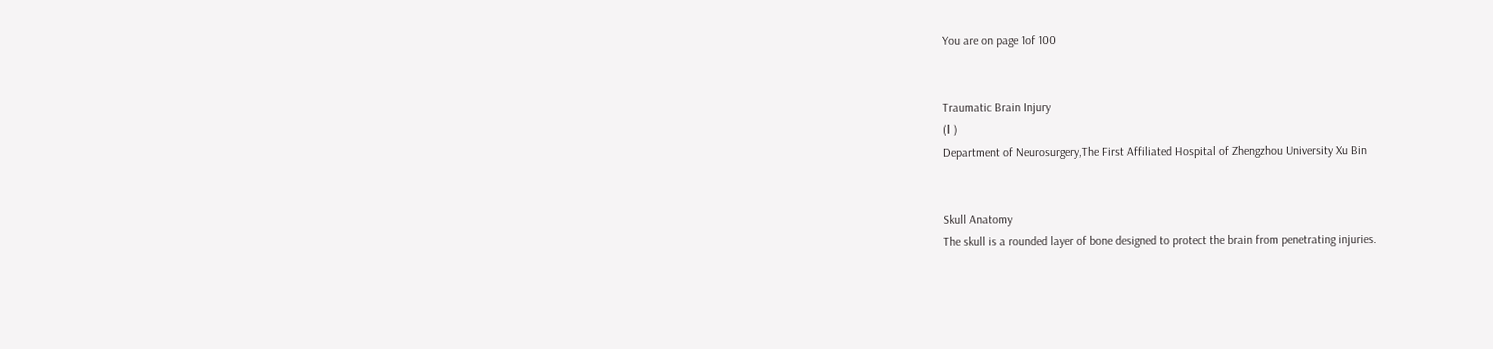You are on page 1of 100


Traumatic Brain Injury
(Ⅰ )
Department of Neurosurgery,The First Affiliated Hospital of Zhengzhou University Xu Bin


Skull Anatomy
The skull is a rounded layer of bone designed to protect the brain from penetrating injuries.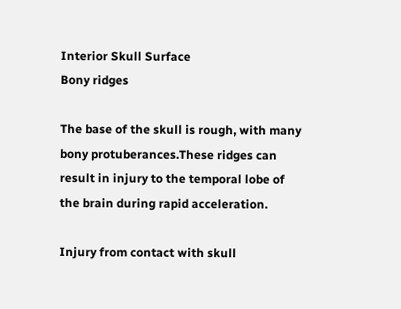Interior Skull Surface
Bony ridges

The base of the skull is rough, with many bony protuberances.These ridges can result in injury to the temporal lobe of the brain during rapid acceleration.

Injury from contact with skull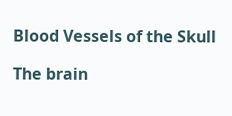Blood Vessels of the Skull

The brain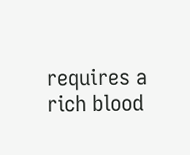requires a rich blood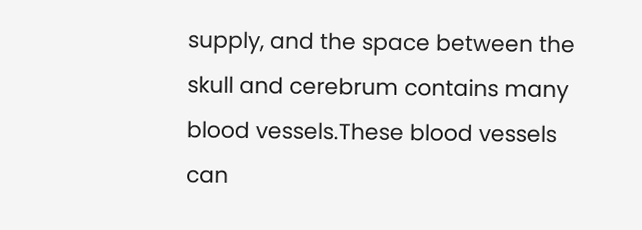supply, and the space between the skull and cerebrum contains many blood vessels.These blood vessels can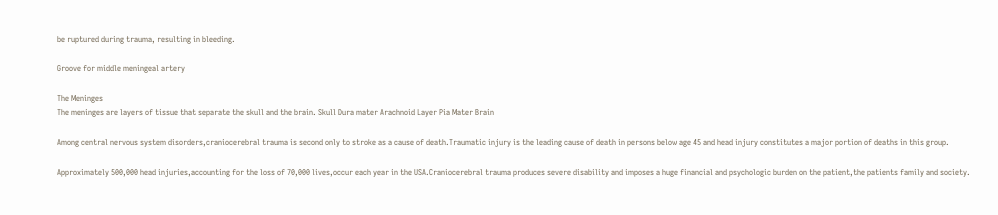be ruptured during trauma, resulting in bleeding.

Groove for middle meningeal artery

The Meninges
The meninges are layers of tissue that separate the skull and the brain. Skull Dura mater Arachnoid Layer Pia Mater Brain

Among central nervous system disorders,craniocerebral trauma is second only to stroke as a cause of death.Traumatic injury is the leading cause of death in persons below age 45 and head injury constitutes a major portion of deaths in this group.

Approximately 500,000 head injuries,accounting for the loss of 70,000 lives,occur each year in the USA.Craniocerebral trauma produces severe disability and imposes a huge financial and psychologic burden on the patient,the patients family and society.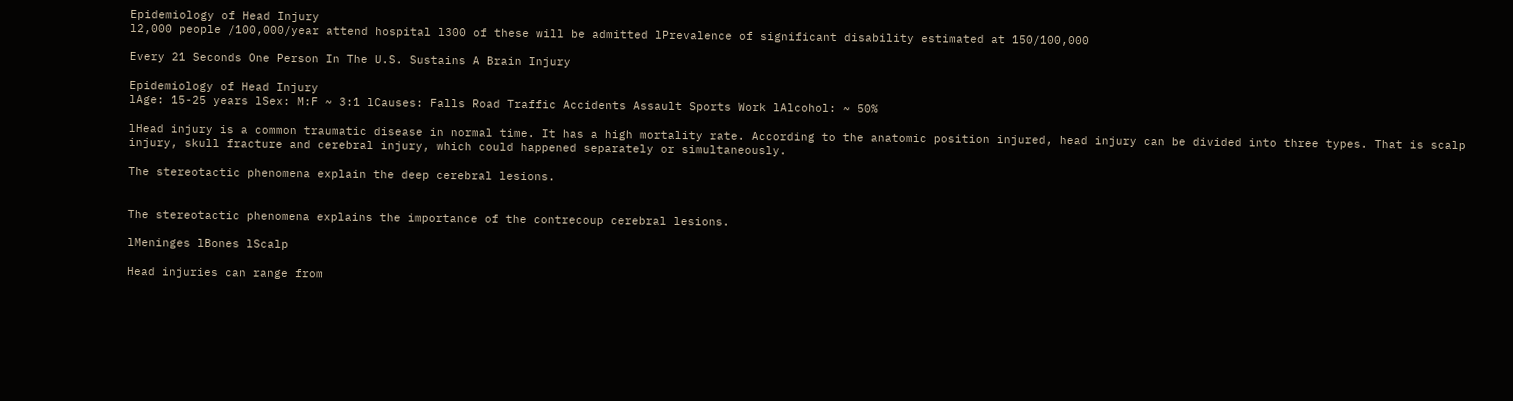Epidemiology of Head Injury
l2,000 people /100,000/year attend hospital l300 of these will be admitted lPrevalence of significant disability estimated at 150/100,000

Every 21 Seconds One Person In The U.S. Sustains A Brain Injury

Epidemiology of Head Injury
lAge: 15-25 years lSex: M:F ~ 3:1 lCauses: Falls Road Traffic Accidents Assault Sports Work lAlcohol: ~ 50%

lHead injury is a common traumatic disease in normal time. It has a high mortality rate. According to the anatomic position injured, head injury can be divided into three types. That is scalp injury, skull fracture and cerebral injury, which could happened separately or simultaneously.

The stereotactic phenomena explain the deep cerebral lesions.


The stereotactic phenomena explains the importance of the contrecoup cerebral lesions.

lMeninges lBones lScalp

Head injuries can range from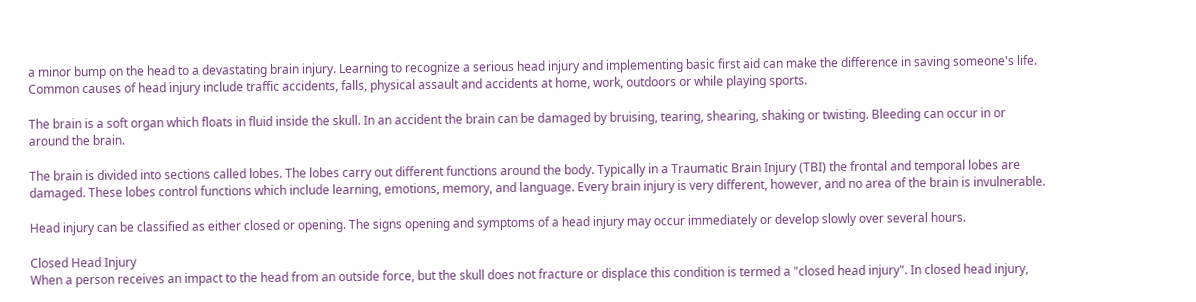a minor bump on the head to a devastating brain injury. Learning to recognize a serious head injury and implementing basic first aid can make the difference in saving someone's life. Common causes of head injury include traffic accidents, falls, physical assault and accidents at home, work, outdoors or while playing sports.

The brain is a soft organ which floats in fluid inside the skull. In an accident the brain can be damaged by bruising, tearing, shearing, shaking or twisting. Bleeding can occur in or around the brain.

The brain is divided into sections called lobes. The lobes carry out different functions around the body. Typically in a Traumatic Brain Injury (TBI) the frontal and temporal lobes are damaged. These lobes control functions which include learning, emotions, memory, and language. Every brain injury is very different, however, and no area of the brain is invulnerable.

Head injury can be classified as either closed or opening. The signs opening and symptoms of a head injury may occur immediately or develop slowly over several hours.

Closed Head Injury
When a person receives an impact to the head from an outside force, but the skull does not fracture or displace this condition is termed a "closed head injury". In closed head injury,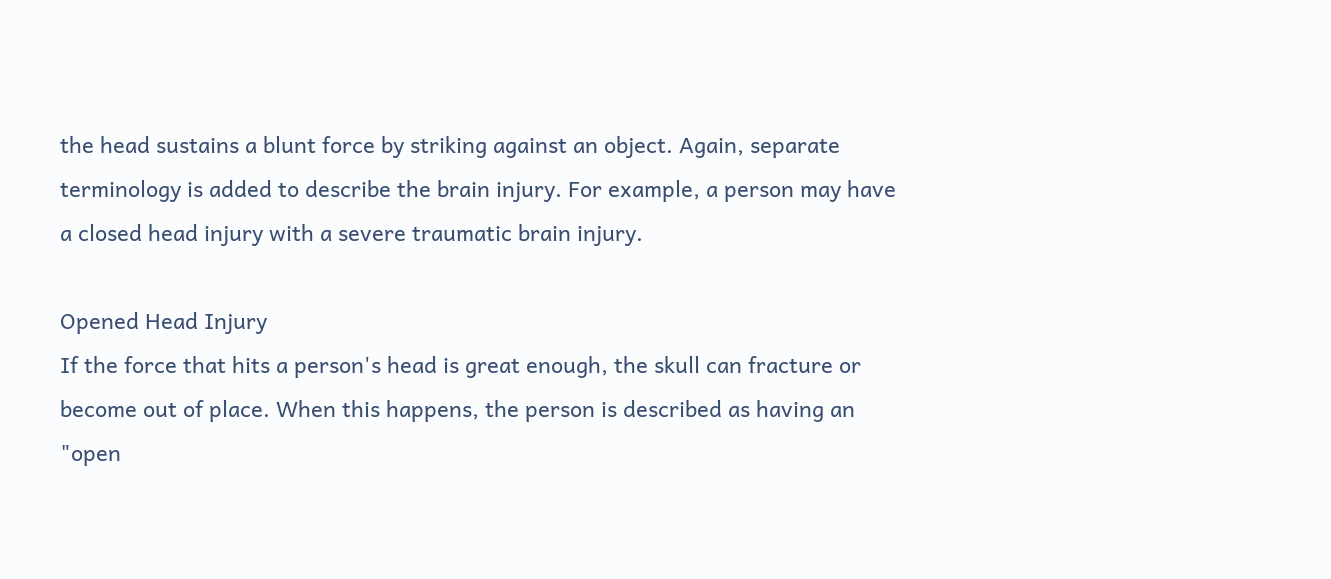the head sustains a blunt force by striking against an object. Again, separate terminology is added to describe the brain injury. For example, a person may have a closed head injury with a severe traumatic brain injury.

Opened Head Injury
If the force that hits a person's head is great enough, the skull can fracture or become out of place. When this happens, the person is described as having an "open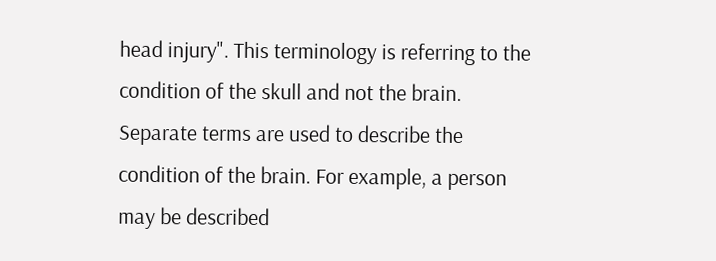head injury". This terminology is referring to the condition of the skull and not the brain. Separate terms are used to describe the condition of the brain. For example, a person may be described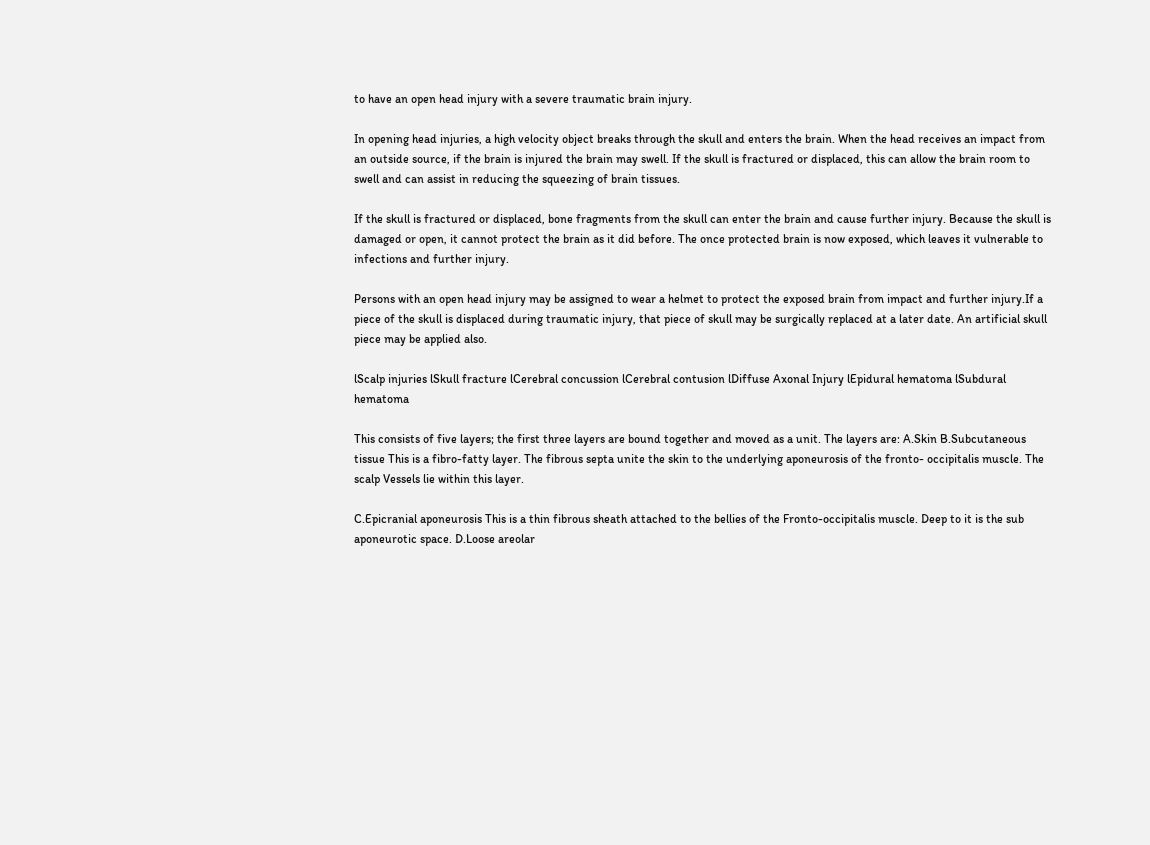to have an open head injury with a severe traumatic brain injury.

In opening head injuries, a high velocity object breaks through the skull and enters the brain. When the head receives an impact from an outside source, if the brain is injured the brain may swell. If the skull is fractured or displaced, this can allow the brain room to swell and can assist in reducing the squeezing of brain tissues.

If the skull is fractured or displaced, bone fragments from the skull can enter the brain and cause further injury. Because the skull is damaged or open, it cannot protect the brain as it did before. The once protected brain is now exposed, which leaves it vulnerable to infections and further injury.

Persons with an open head injury may be assigned to wear a helmet to protect the exposed brain from impact and further injury.If a piece of the skull is displaced during traumatic injury, that piece of skull may be surgically replaced at a later date. An artificial skull piece may be applied also.

lScalp injuries lSkull fracture lCerebral concussion lCerebral contusion lDiffuse Axonal Injury lEpidural hematoma lSubdural hematoma

This consists of five layers; the first three layers are bound together and moved as a unit. The layers are: A.Skin B.Subcutaneous tissue This is a fibro-fatty layer. The fibrous septa unite the skin to the underlying aponeurosis of the fronto- occipitalis muscle. The scalp Vessels lie within this layer.

C.Epicranial aponeurosis This is a thin fibrous sheath attached to the bellies of the Fronto-occipitalis muscle. Deep to it is the sub aponeurotic space. D.Loose areolar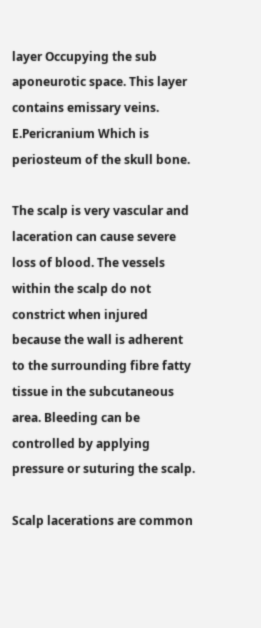layer Occupying the sub aponeurotic space. This layer contains emissary veins. E.Pericranium Which is periosteum of the skull bone.

The scalp is very vascular and laceration can cause severe loss of blood. The vessels within the scalp do not constrict when injured because the wall is adherent to the surrounding fibre fatty tissue in the subcutaneous area. Bleeding can be controlled by applying pressure or suturing the scalp.

Scalp lacerations are common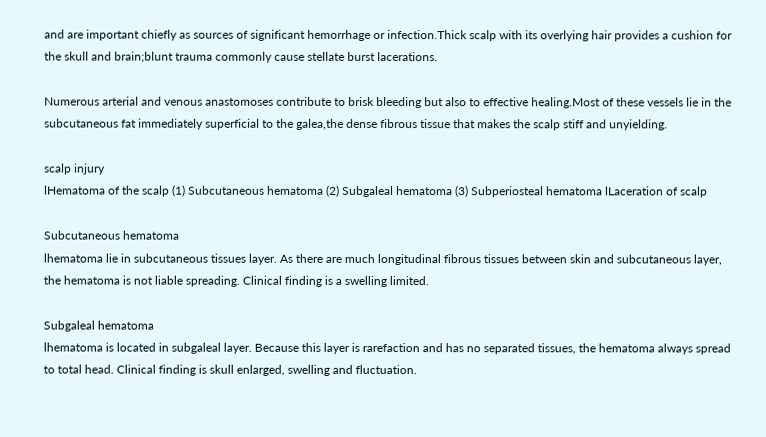and are important chiefly as sources of significant hemorrhage or infection.Thick scalp with its overlying hair provides a cushion for the skull and brain;blunt trauma commonly cause stellate burst lacerations.

Numerous arterial and venous anastomoses contribute to brisk bleeding but also to effective healing.Most of these vessels lie in the subcutaneous fat immediately superficial to the galea,the dense fibrous tissue that makes the scalp stiff and unyielding.

scalp injury
lHematoma of the scalp (1) Subcutaneous hematoma (2) Subgaleal hematoma (3) Subperiosteal hematoma lLaceration of scalp

Subcutaneous hematoma
lhematoma lie in subcutaneous tissues layer. As there are much longitudinal fibrous tissues between skin and subcutaneous layer, the hematoma is not liable spreading. Clinical finding is a swelling limited.

Subgaleal hematoma
lhematoma is located in subgaleal layer. Because this layer is rarefaction and has no separated tissues, the hematoma always spread to total head. Clinical finding is skull enlarged, swelling and fluctuation.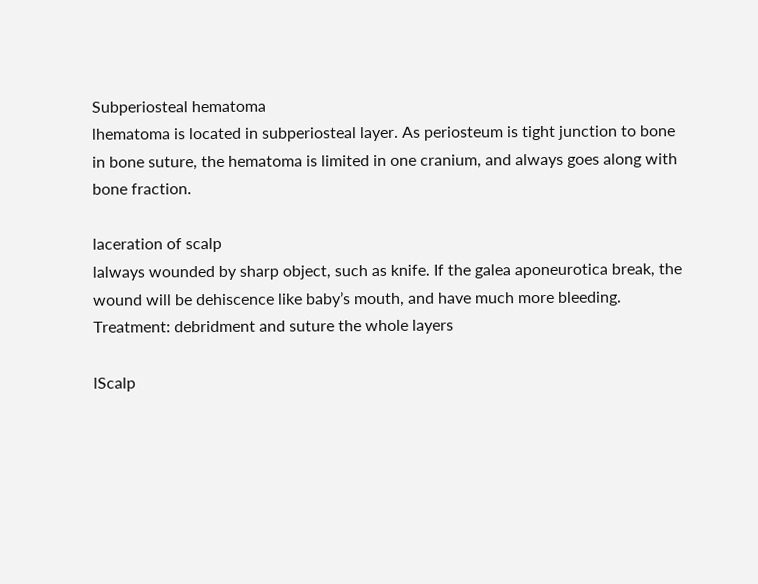Subperiosteal hematoma
lhematoma is located in subperiosteal layer. As periosteum is tight junction to bone in bone suture, the hematoma is limited in one cranium, and always goes along with bone fraction.

laceration of scalp
lalways wounded by sharp object, such as knife. If the galea aponeurotica break, the wound will be dehiscence like baby’s mouth, and have much more bleeding. Treatment: debridment and suture the whole layers

lScalp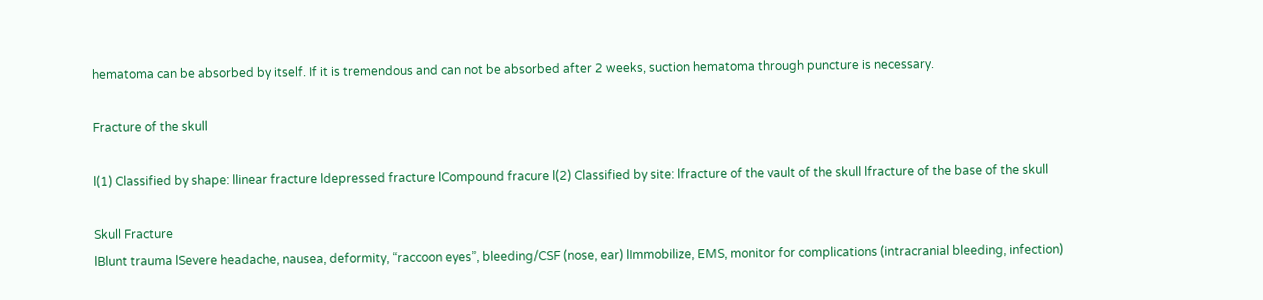hematoma can be absorbed by itself. If it is tremendous and can not be absorbed after 2 weeks, suction hematoma through puncture is necessary.

Fracture of the skull

l(1) Classified by shape: llinear fracture ldepressed fracture lCompound fracure l(2) Classified by site: lfracture of the vault of the skull lfracture of the base of the skull

Skull Fracture
lBlunt trauma lSevere headache, nausea, deformity, “raccoon eyes”, bleeding/CSF (nose, ear) lImmobilize, EMS, monitor for complications (intracranial bleeding, infection)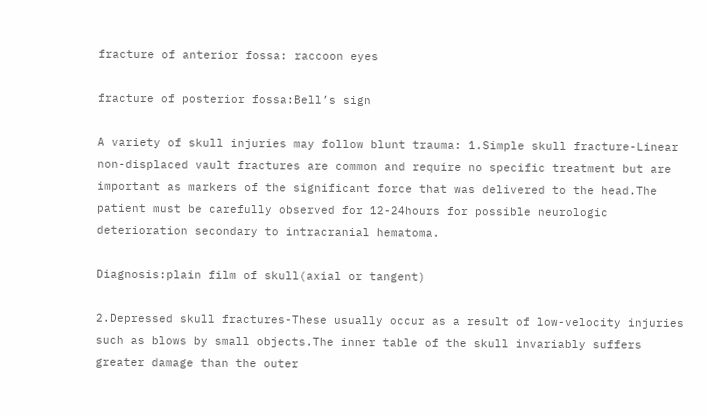fracture of anterior fossa: raccoon eyes

fracture of posterior fossa:Bell’s sign

A variety of skull injuries may follow blunt trauma: 1.Simple skull fracture-Linear non-displaced vault fractures are common and require no specific treatment but are important as markers of the significant force that was delivered to the head.The patient must be carefully observed for 12-24hours for possible neurologic deterioration secondary to intracranial hematoma.

Diagnosis:plain film of skull(axial or tangent)

2.Depressed skull fractures-These usually occur as a result of low-velocity injuries such as blows by small objects.The inner table of the skull invariably suffers greater damage than the outer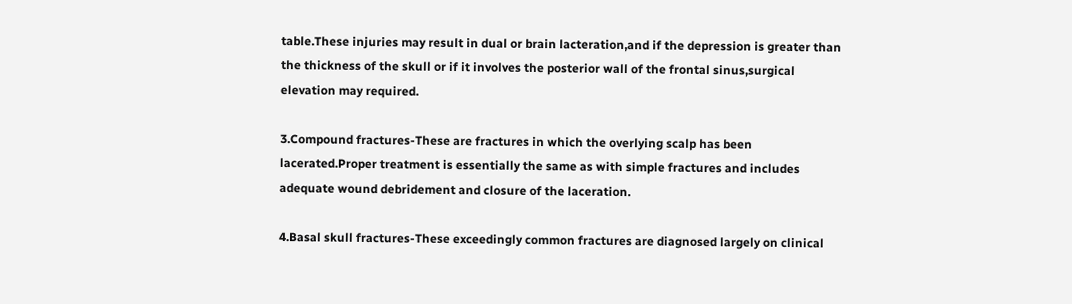table.These injuries may result in dual or brain lacteration,and if the depression is greater than the thickness of the skull or if it involves the posterior wall of the frontal sinus,surgical elevation may required.

3.Compound fractures-These are fractures in which the overlying scalp has been lacerated.Proper treatment is essentially the same as with simple fractures and includes adequate wound debridement and closure of the laceration.

4.Basal skull fractures-These exceedingly common fractures are diagnosed largely on clinical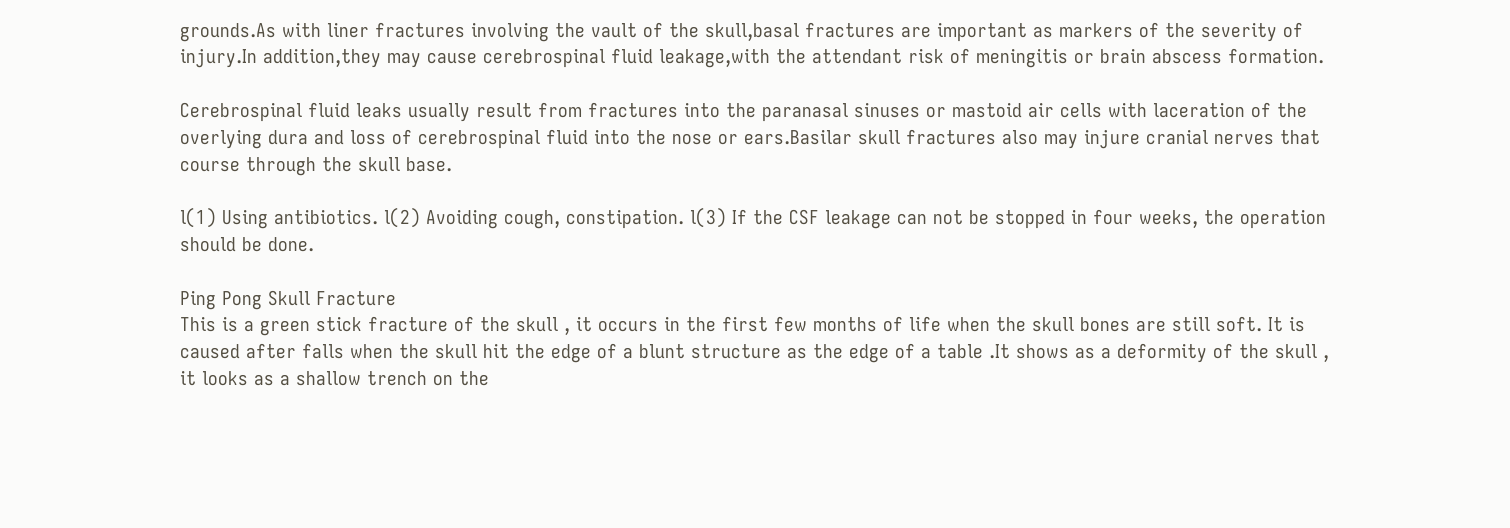grounds.As with liner fractures involving the vault of the skull,basal fractures are important as markers of the severity of injury.In addition,they may cause cerebrospinal fluid leakage,with the attendant risk of meningitis or brain abscess formation.

Cerebrospinal fluid leaks usually result from fractures into the paranasal sinuses or mastoid air cells with laceration of the overlying dura and loss of cerebrospinal fluid into the nose or ears.Basilar skull fractures also may injure cranial nerves that course through the skull base.

l(1) Using antibiotics. l(2) Avoiding cough, constipation. l(3) If the CSF leakage can not be stopped in four weeks, the operation should be done.

Ping Pong Skull Fracture
This is a green stick fracture of the skull , it occurs in the first few months of life when the skull bones are still soft. It is caused after falls when the skull hit the edge of a blunt structure as the edge of a table .It shows as a deformity of the skull , it looks as a shallow trench on the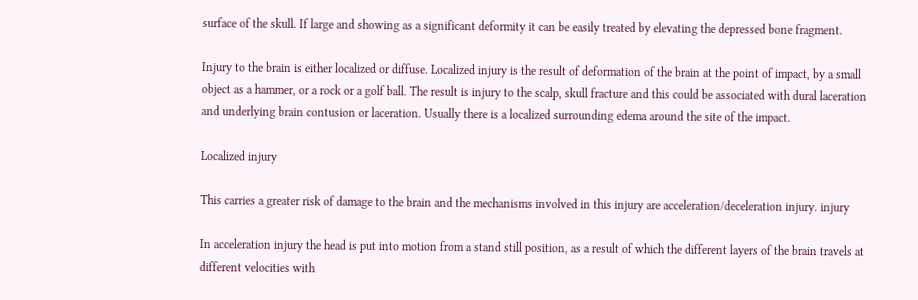surface of the skull. If large and showing as a significant deformity it can be easily treated by elevating the depressed bone fragment.

Injury to the brain is either localized or diffuse. Localized injury is the result of deformation of the brain at the point of impact, by a small object as a hammer, or a rock or a golf ball. The result is injury to the scalp, skull fracture and this could be associated with dural laceration and underlying brain contusion or laceration. Usually there is a localized surrounding edema around the site of the impact.

Localized injury

This carries a greater risk of damage to the brain and the mechanisms involved in this injury are acceleration/deceleration injury. injury

In acceleration injury the head is put into motion from a stand still position, as a result of which the different layers of the brain travels at different velocities with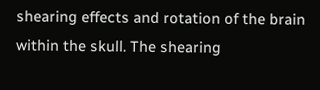shearing effects and rotation of the brain within the skull. The shearing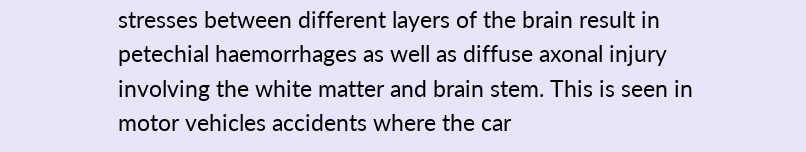stresses between different layers of the brain result in petechial haemorrhages as well as diffuse axonal injury involving the white matter and brain stem. This is seen in motor vehicles accidents where the car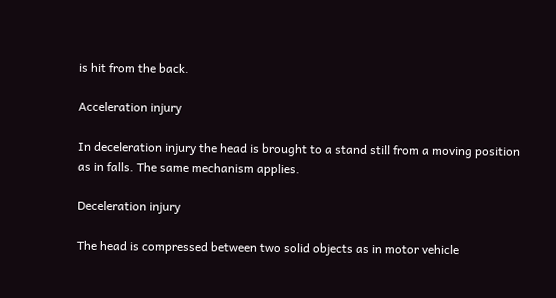is hit from the back.

Acceleration injury

In deceleration injury the head is brought to a stand still from a moving position as in falls. The same mechanism applies.

Deceleration injury

The head is compressed between two solid objects as in motor vehicle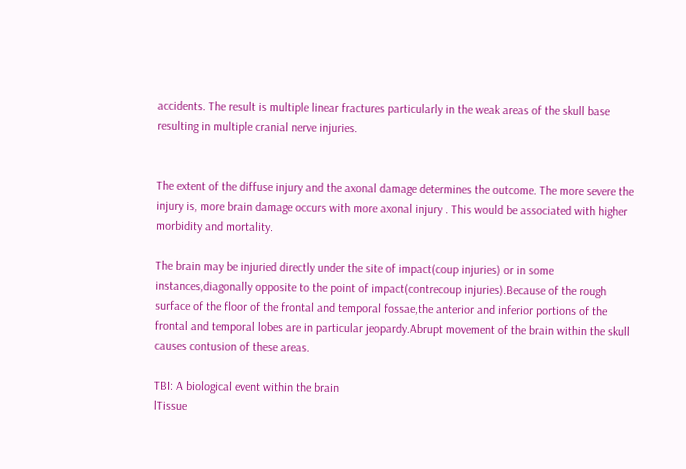accidents. The result is multiple linear fractures particularly in the weak areas of the skull base resulting in multiple cranial nerve injuries.


The extent of the diffuse injury and the axonal damage determines the outcome. The more severe the injury is, more brain damage occurs with more axonal injury . This would be associated with higher morbidity and mortality.

The brain may be injuried directly under the site of impact(coup injuries) or in some instances,diagonally opposite to the point of impact(contrecoup injuries).Because of the rough surface of the floor of the frontal and temporal fossae,the anterior and inferior portions of the frontal and temporal lobes are in particular jeopardy.Abrupt movement of the brain within the skull causes contusion of these areas.

TBI: A biological event within the brain
lTissue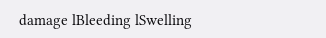damage lBleeding lSwelling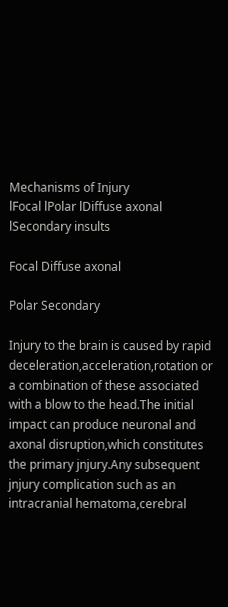Mechanisms of Injury
lFocal lPolar lDiffuse axonal lSecondary insults

Focal Diffuse axonal

Polar Secondary

Injury to the brain is caused by rapid deceleration,acceleration,rotation or a combination of these associated with a blow to the head.The initial impact can produce neuronal and axonal disruption,which constitutes the primary jnjury.Any subsequent jnjury complication such as an intracranial hematoma,cerebral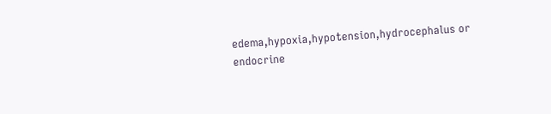edema,hypoxia,hypotension,hydrocephalus or endocrine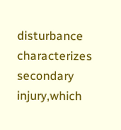disturbance characterizes secondary injury,which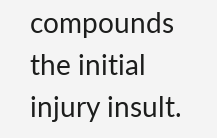compounds the initial injury insult.